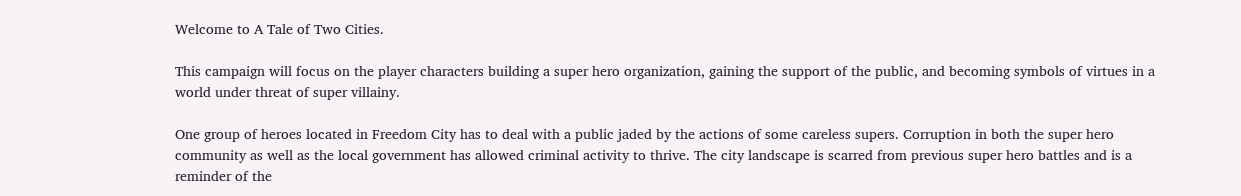Welcome to A Tale of Two Cities.

This campaign will focus on the player characters building a super hero organization, gaining the support of the public, and becoming symbols of virtues in a world under threat of super villainy.

One group of heroes located in Freedom City has to deal with a public jaded by the actions of some careless supers. Corruption in both the super hero community as well as the local government has allowed criminal activity to thrive. The city landscape is scarred from previous super hero battles and is a reminder of the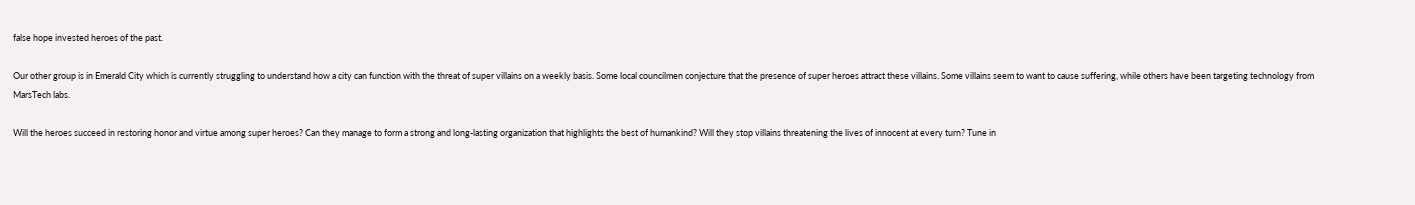false hope invested heroes of the past.

Our other group is in Emerald City which is currently struggling to understand how a city can function with the threat of super villains on a weekly basis. Some local councilmen conjecture that the presence of super heroes attract these villains. Some villains seem to want to cause suffering, while others have been targeting technology from MarsTech labs.

Will the heroes succeed in restoring honor and virtue among super heroes? Can they manage to form a strong and long-lasting organization that highlights the best of humankind? Will they stop villains threatening the lives of innocent at every turn? Tune in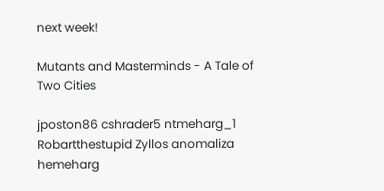next week!

Mutants and Masterminds - A Tale of Two Cities

jposton86 cshrader5 ntmeharg_1 Robartthestupid Zyllos anomaliza hemeharg